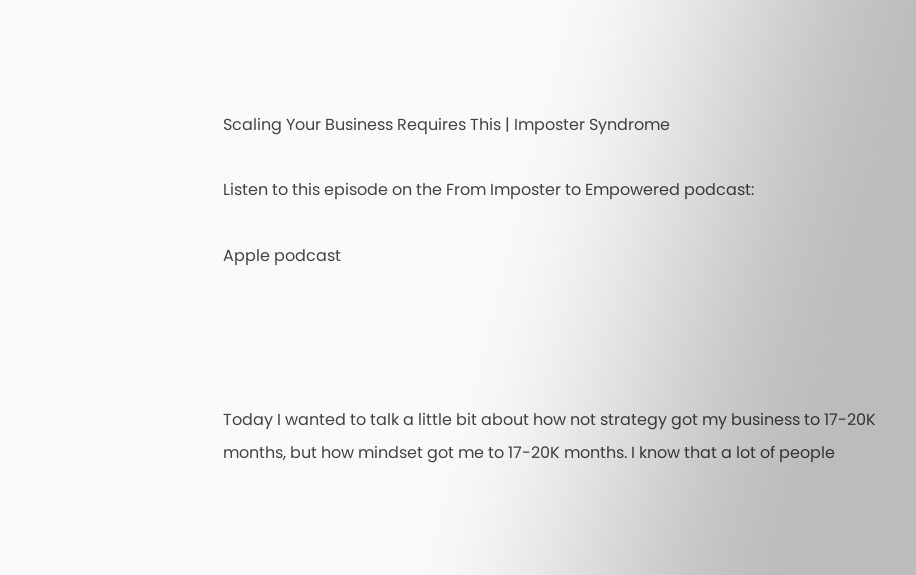Scaling Your Business Requires This | Imposter Syndrome

Listen to this episode on the From Imposter to Empowered podcast:

Apple podcast




Today I wanted to talk a little bit about how not strategy got my business to 17-20K months, but how mindset got me to 17-20K months. I know that a lot of people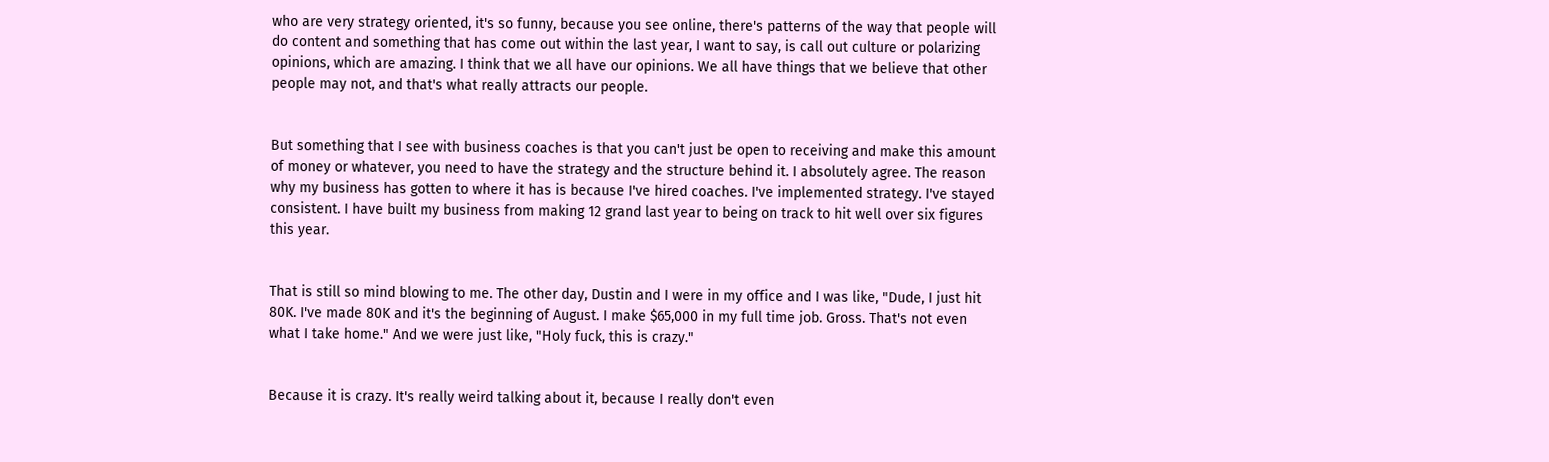who are very strategy oriented, it's so funny, because you see online, there's patterns of the way that people will do content and something that has come out within the last year, I want to say, is call out culture or polarizing opinions, which are amazing. I think that we all have our opinions. We all have things that we believe that other people may not, and that's what really attracts our people.


But something that I see with business coaches is that you can't just be open to receiving and make this amount of money or whatever, you need to have the strategy and the structure behind it. I absolutely agree. The reason why my business has gotten to where it has is because I've hired coaches. I've implemented strategy. I've stayed consistent. I have built my business from making 12 grand last year to being on track to hit well over six figures this year.


That is still so mind blowing to me. The other day, Dustin and I were in my office and I was like, "Dude, I just hit 80K. I've made 80K and it's the beginning of August. I make $65,000 in my full time job. Gross. That's not even what I take home." And we were just like, "Holy fuck, this is crazy."


Because it is crazy. It's really weird talking about it, because I really don't even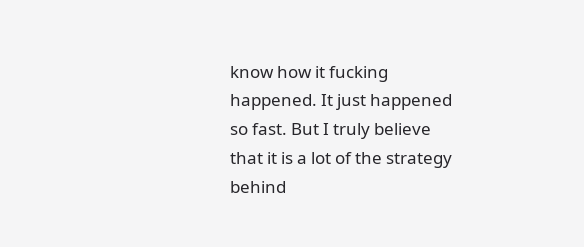know how it fucking happened. It just happened so fast. But I truly believe that it is a lot of the strategy behind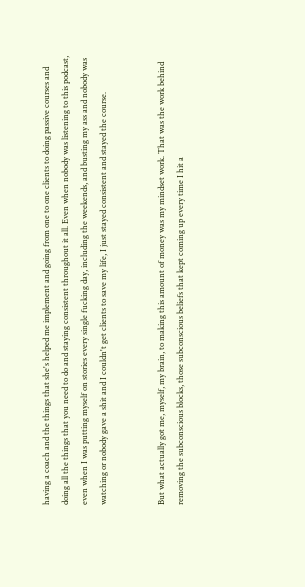having a coach and the things that she's helped me implement and going from one to one clients to doing passive courses and doing all the things that you need to do and staying consistent throughout it all. Even when nobody was listening to this podcast, even when I was putting myself on stories every single fucking day, including the weekends, and busting my ass and nobody was watching or nobody gave a shit and I couldn't get clients to save my life, I just stayed consistent and stayed the course.


But what actually got me, myself, my brain, to making this amount of money was my mindset work. That was the work behind removing the subconscious blocks, those subconscious beliefs that kept coming up every time I hit a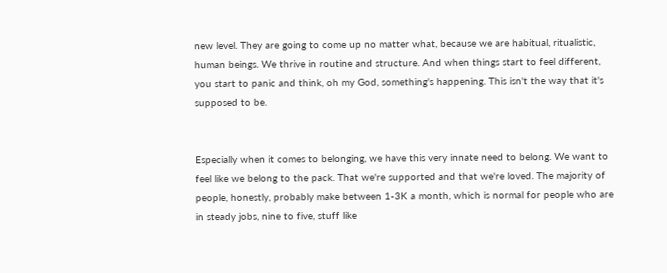new level. They are going to come up no matter what, because we are habitual, ritualistic, human beings. We thrive in routine and structure. And when things start to feel different, you start to panic and think, oh my God, something's happening. This isn't the way that it's supposed to be.


Especially when it comes to belonging, we have this very innate need to belong. We want to feel like we belong to the pack. That we're supported and that we're loved. The majority of people, honestly, probably make between 1-3K a month, which is normal for people who are in steady jobs, nine to five, stuff like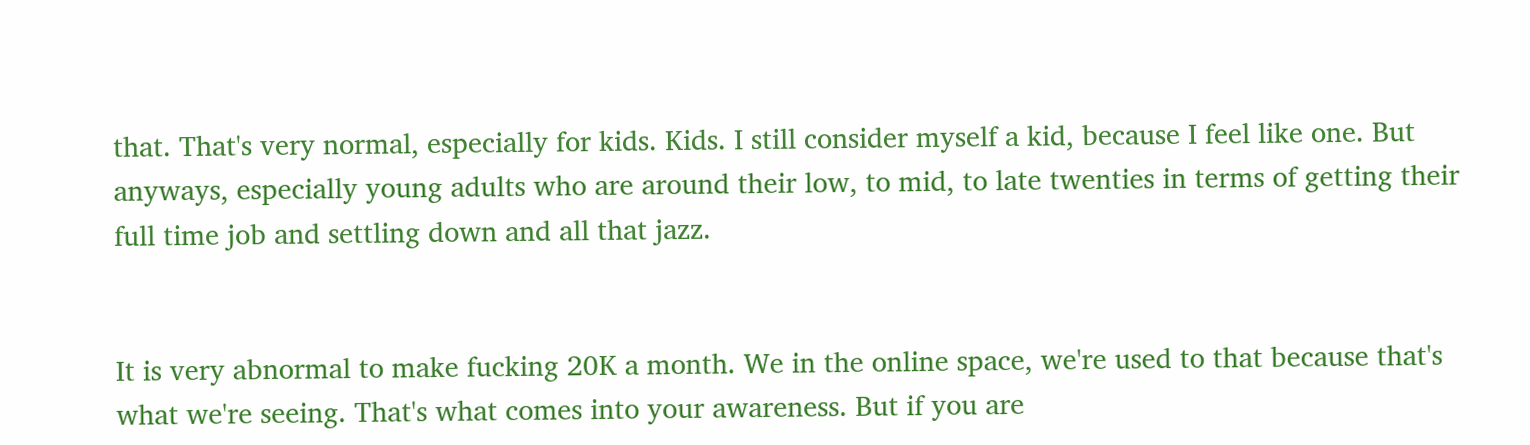that. That's very normal, especially for kids. Kids. I still consider myself a kid, because I feel like one. But anyways, especially young adults who are around their low, to mid, to late twenties in terms of getting their full time job and settling down and all that jazz.


It is very abnormal to make fucking 20K a month. We in the online space, we're used to that because that's what we're seeing. That's what comes into your awareness. But if you are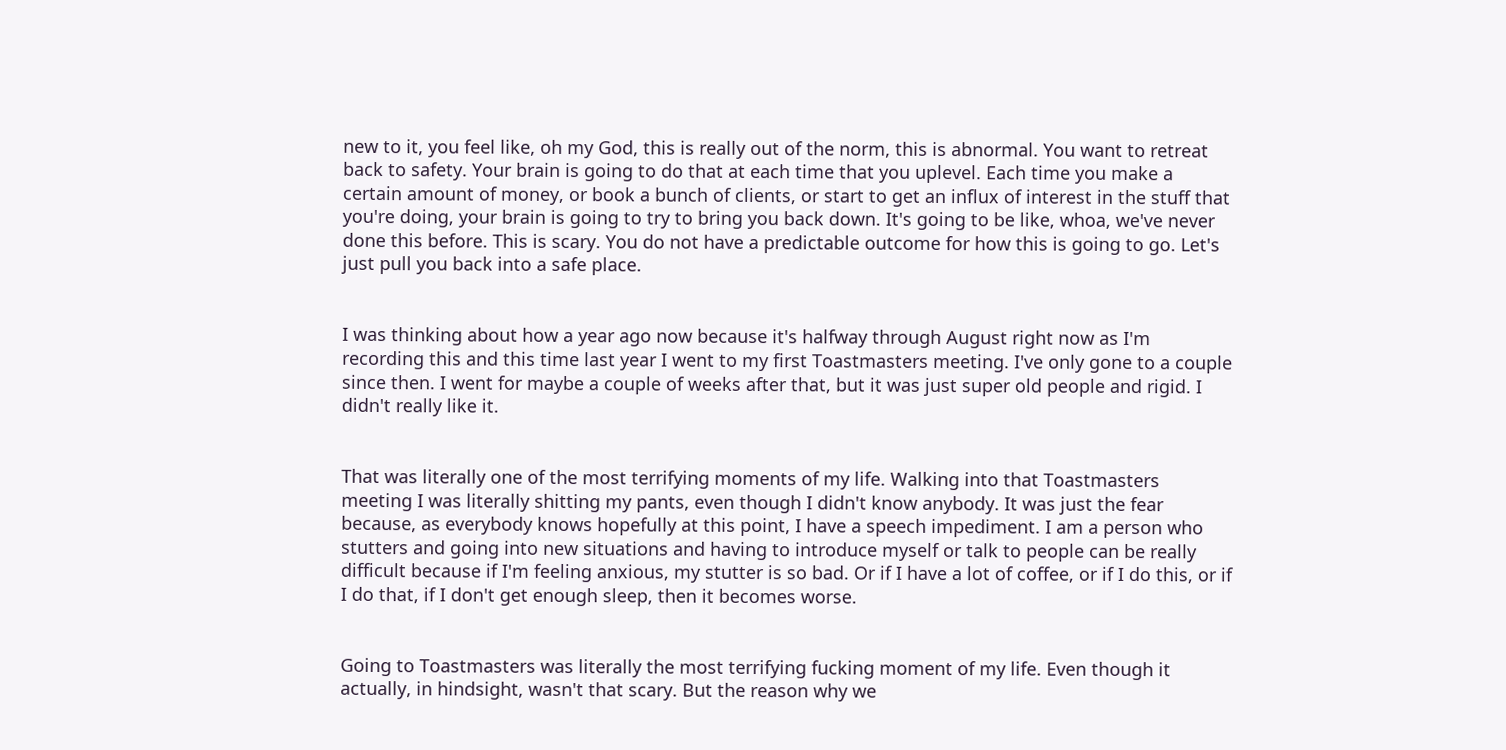new to it, you feel like, oh my God, this is really out of the norm, this is abnormal. You want to retreat back to safety. Your brain is going to do that at each time that you uplevel. Each time you make a certain amount of money, or book a bunch of clients, or start to get an influx of interest in the stuff that you're doing, your brain is going to try to bring you back down. It's going to be like, whoa, we've never done this before. This is scary. You do not have a predictable outcome for how this is going to go. Let's just pull you back into a safe place.


I was thinking about how a year ago now because it's halfway through August right now as I'm recording this and this time last year I went to my first Toastmasters meeting. I've only gone to a couple since then. I went for maybe a couple of weeks after that, but it was just super old people and rigid. I didn't really like it.


That was literally one of the most terrifying moments of my life. Walking into that Toastmasters meeting I was literally shitting my pants, even though I didn't know anybody. It was just the fear because, as everybody knows hopefully at this point, I have a speech impediment. I am a person who stutters and going into new situations and having to introduce myself or talk to people can be really difficult because if I'm feeling anxious, my stutter is so bad. Or if I have a lot of coffee, or if I do this, or if I do that, if I don't get enough sleep, then it becomes worse.


Going to Toastmasters was literally the most terrifying fucking moment of my life. Even though it actually, in hindsight, wasn't that scary. But the reason why we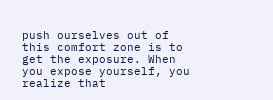push ourselves out of this comfort zone is to get the exposure. When you expose yourself, you realize that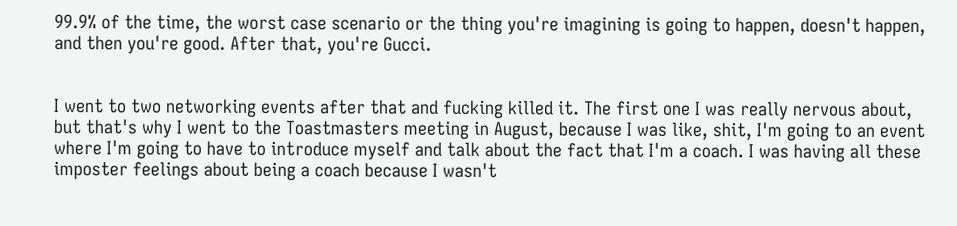99.9% of the time, the worst case scenario or the thing you're imagining is going to happen, doesn't happen, and then you're good. After that, you're Gucci.


I went to two networking events after that and fucking killed it. The first one I was really nervous about, but that's why I went to the Toastmasters meeting in August, because I was like, shit, I'm going to an event where I'm going to have to introduce myself and talk about the fact that I'm a coach. I was having all these imposter feelings about being a coach because I wasn't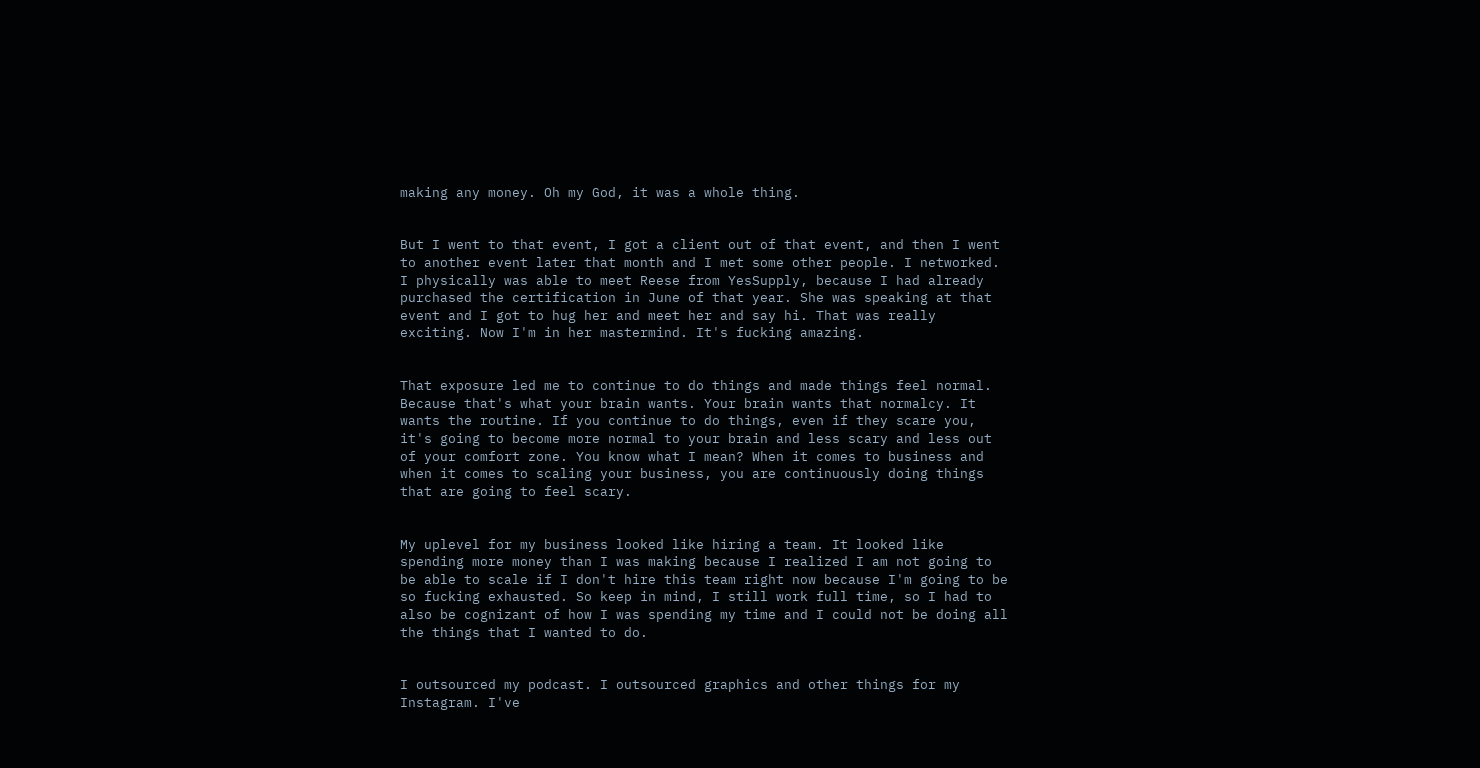making any money. Oh my God, it was a whole thing.


But I went to that event, I got a client out of that event, and then I went to another event later that month and I met some other people. I networked. I physically was able to meet Reese from YesSupply, because I had already purchased the certification in June of that year. She was speaking at that event and I got to hug her and meet her and say hi. That was really exciting. Now I'm in her mastermind. It's fucking amazing.


That exposure led me to continue to do things and made things feel normal. Because that's what your brain wants. Your brain wants that normalcy. It wants the routine. If you continue to do things, even if they scare you, it's going to become more normal to your brain and less scary and less out of your comfort zone. You know what I mean? When it comes to business and when it comes to scaling your business, you are continuously doing things that are going to feel scary.


My uplevel for my business looked like hiring a team. It looked like spending more money than I was making because I realized I am not going to be able to scale if I don't hire this team right now because I'm going to be so fucking exhausted. So keep in mind, I still work full time, so I had to also be cognizant of how I was spending my time and I could not be doing all the things that I wanted to do.


I outsourced my podcast. I outsourced graphics and other things for my Instagram. I've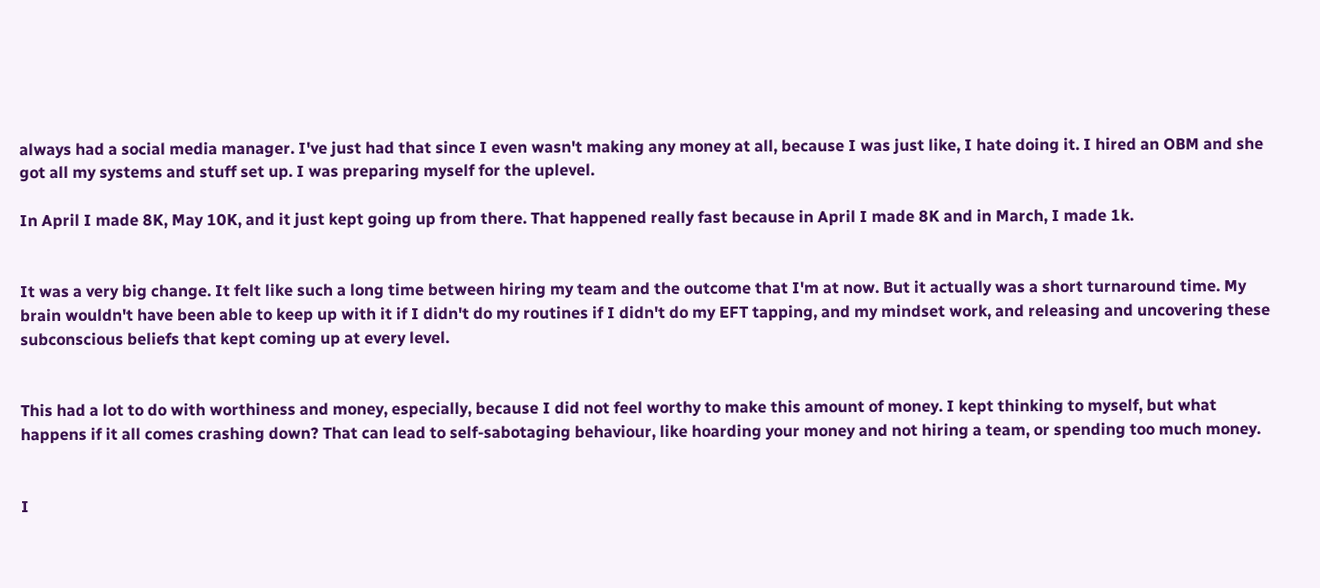always had a social media manager. I've just had that since I even wasn't making any money at all, because I was just like, I hate doing it. I hired an OBM and she got all my systems and stuff set up. I was preparing myself for the uplevel.

In April I made 8K, May 10K, and it just kept going up from there. That happened really fast because in April I made 8K and in March, I made 1k.


It was a very big change. It felt like such a long time between hiring my team and the outcome that I'm at now. But it actually was a short turnaround time. My brain wouldn't have been able to keep up with it if I didn't do my routines if I didn't do my EFT tapping, and my mindset work, and releasing and uncovering these subconscious beliefs that kept coming up at every level.


This had a lot to do with worthiness and money, especially, because I did not feel worthy to make this amount of money. I kept thinking to myself, but what happens if it all comes crashing down? That can lead to self-sabotaging behaviour, like hoarding your money and not hiring a team, or spending too much money.


I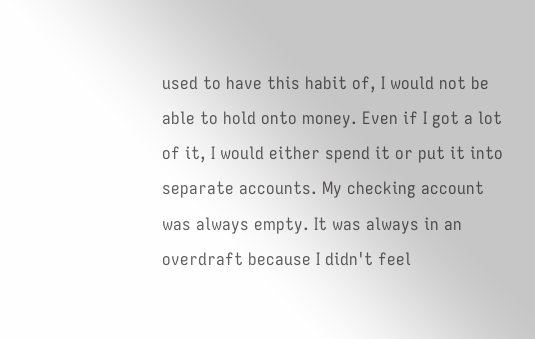used to have this habit of, I would not be able to hold onto money. Even if I got a lot of it, I would either spend it or put it into separate accounts. My checking account was always empty. It was always in an overdraft because I didn't feel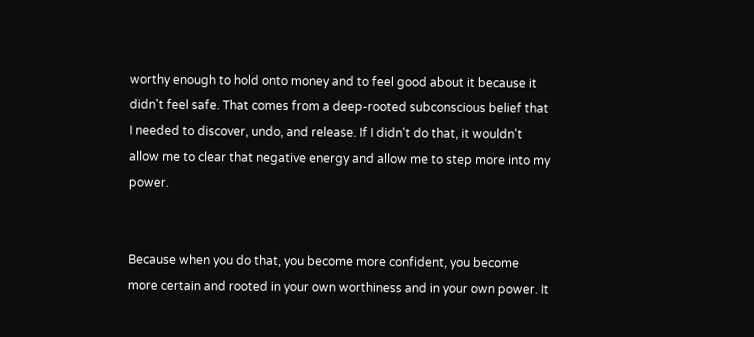worthy enough to hold onto money and to feel good about it because it didn't feel safe. That comes from a deep-rooted subconscious belief that I needed to discover, undo, and release. If I didn't do that, it wouldn't allow me to clear that negative energy and allow me to step more into my power.


Because when you do that, you become more confident, you become more certain and rooted in your own worthiness and in your own power. It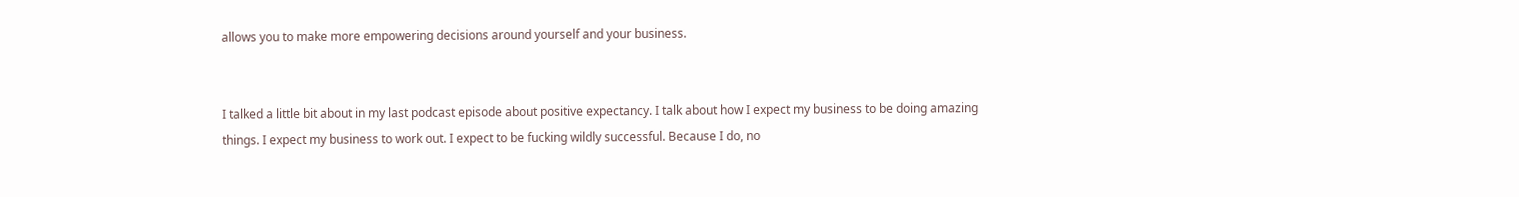allows you to make more empowering decisions around yourself and your business.


I talked a little bit about in my last podcast episode about positive expectancy. I talk about how I expect my business to be doing amazing things. I expect my business to work out. I expect to be fucking wildly successful. Because I do, no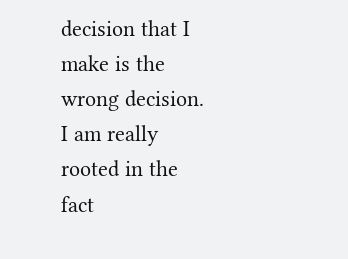decision that I make is the wrong decision. I am really rooted in the fact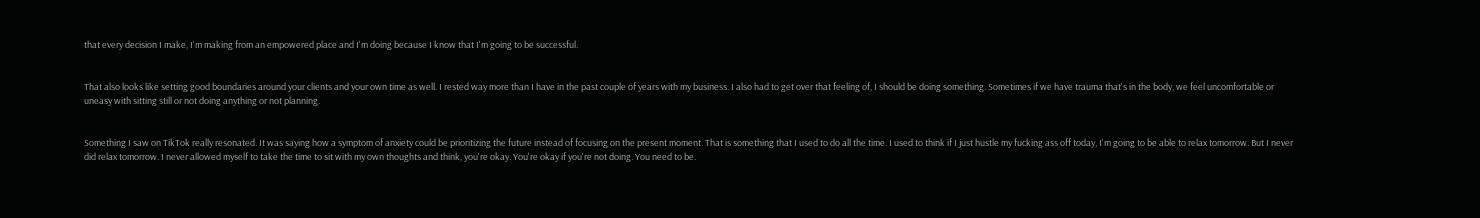that every decision I make, I'm making from an empowered place and I'm doing because I know that I'm going to be successful.


That also looks like setting good boundaries around your clients and your own time as well. I rested way more than I have in the past couple of years with my business. I also had to get over that feeling of, I should be doing something. Sometimes if we have trauma that's in the body, we feel uncomfortable or uneasy with sitting still or not doing anything or not planning.


Something I saw on TikTok really resonated. It was saying how a symptom of anxiety could be prioritizing the future instead of focusing on the present moment. That is something that I used to do all the time. I used to think if I just hustle my fucking ass off today, I'm going to be able to relax tomorrow. But I never did relax tomorrow. I never allowed myself to take the time to sit with my own thoughts and think, you're okay. You're okay if you're not doing. You need to be.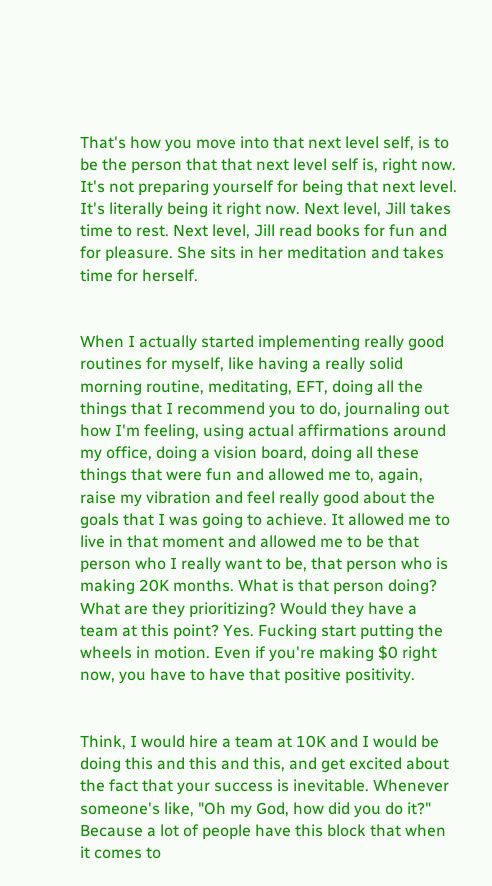That's how you move into that next level self, is to be the person that that next level self is, right now. It's not preparing yourself for being that next level. It's literally being it right now. Next level, Jill takes time to rest. Next level, Jill read books for fun and for pleasure. She sits in her meditation and takes time for herself.


When I actually started implementing really good routines for myself, like having a really solid morning routine, meditating, EFT, doing all the things that I recommend you to do, journaling out how I'm feeling, using actual affirmations around my office, doing a vision board, doing all these things that were fun and allowed me to, again, raise my vibration and feel really good about the goals that I was going to achieve. It allowed me to live in that moment and allowed me to be that person who I really want to be, that person who is making 20K months. What is that person doing? What are they prioritizing? Would they have a team at this point? Yes. Fucking start putting the wheels in motion. Even if you're making $0 right now, you have to have that positive positivity.


Think, I would hire a team at 10K and I would be doing this and this and this, and get excited about the fact that your success is inevitable. Whenever someone's like, "Oh my God, how did you do it?" Because a lot of people have this block that when it comes to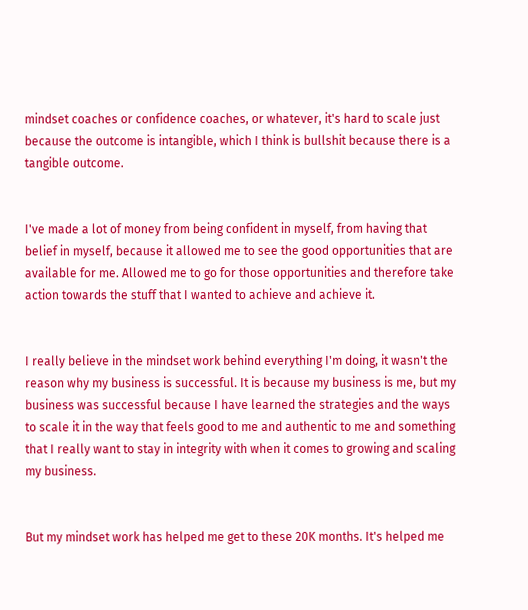mindset coaches or confidence coaches, or whatever, it's hard to scale just because the outcome is intangible, which I think is bullshit because there is a tangible outcome.


I've made a lot of money from being confident in myself, from having that belief in myself, because it allowed me to see the good opportunities that are available for me. Allowed me to go for those opportunities and therefore take action towards the stuff that I wanted to achieve and achieve it.


I really believe in the mindset work behind everything I'm doing, it wasn't the reason why my business is successful. It is because my business is me, but my business was successful because I have learned the strategies and the ways to scale it in the way that feels good to me and authentic to me and something that I really want to stay in integrity with when it comes to growing and scaling my business.


But my mindset work has helped me get to these 20K months. It's helped me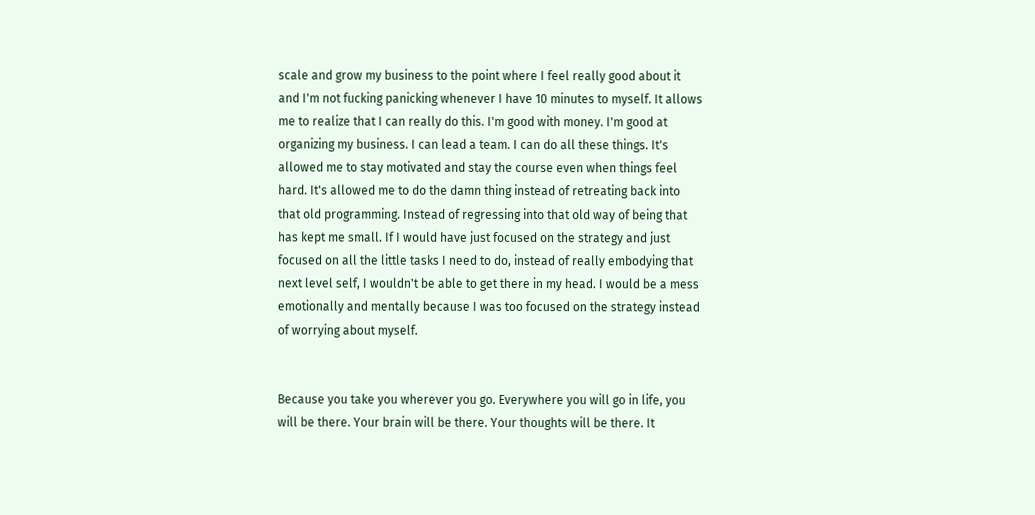scale and grow my business to the point where I feel really good about it and I'm not fucking panicking whenever I have 10 minutes to myself. It allows me to realize that I can really do this. I'm good with money. I'm good at organizing my business. I can lead a team. I can do all these things. It's allowed me to stay motivated and stay the course even when things feel hard. It's allowed me to do the damn thing instead of retreating back into that old programming. Instead of regressing into that old way of being that has kept me small. If I would have just focused on the strategy and just focused on all the little tasks I need to do, instead of really embodying that next level self, I wouldn't be able to get there in my head. I would be a mess emotionally and mentally because I was too focused on the strategy instead of worrying about myself.


Because you take you wherever you go. Everywhere you will go in life, you will be there. Your brain will be there. Your thoughts will be there. It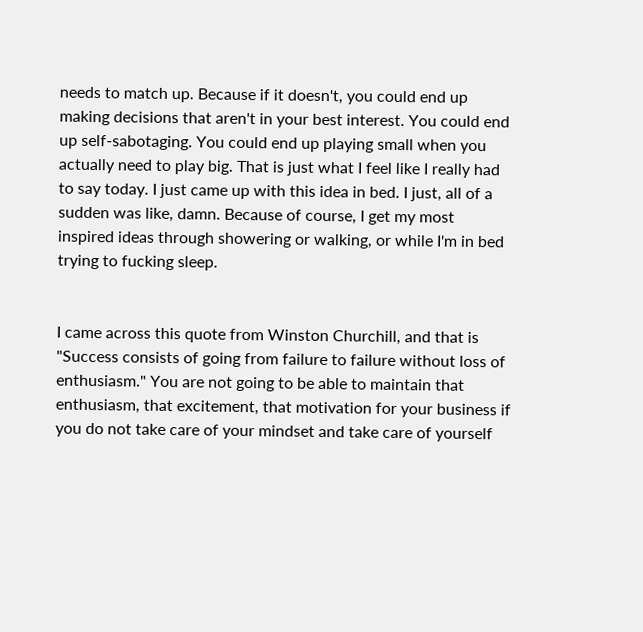needs to match up. Because if it doesn't, you could end up making decisions that aren't in your best interest. You could end up self-sabotaging. You could end up playing small when you actually need to play big. That is just what I feel like I really had to say today. I just came up with this idea in bed. I just, all of a sudden was like, damn. Because of course, I get my most inspired ideas through showering or walking, or while I'm in bed trying to fucking sleep.


I came across this quote from Winston Churchill, and that is "Success consists of going from failure to failure without loss of enthusiasm." You are not going to be able to maintain that enthusiasm, that excitement, that motivation for your business if you do not take care of your mindset and take care of yourself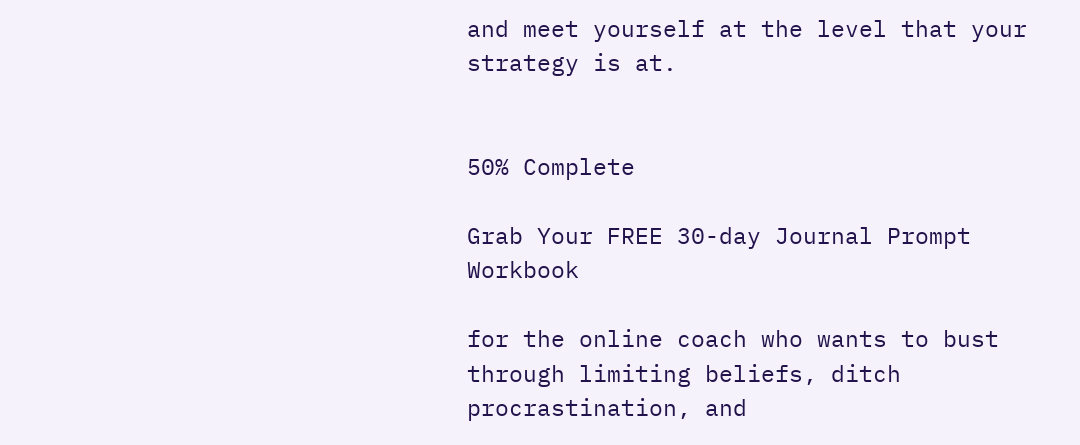and meet yourself at the level that your strategy is at.


50% Complete

Grab Your FREE 30-day Journal Prompt Workbook

for the online coach who wants to bust through limiting beliefs, ditch procrastination, and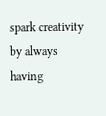spark creativity by always having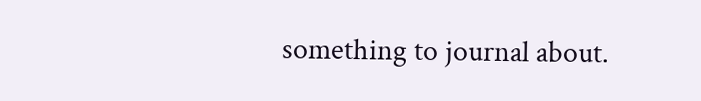something to journal about.